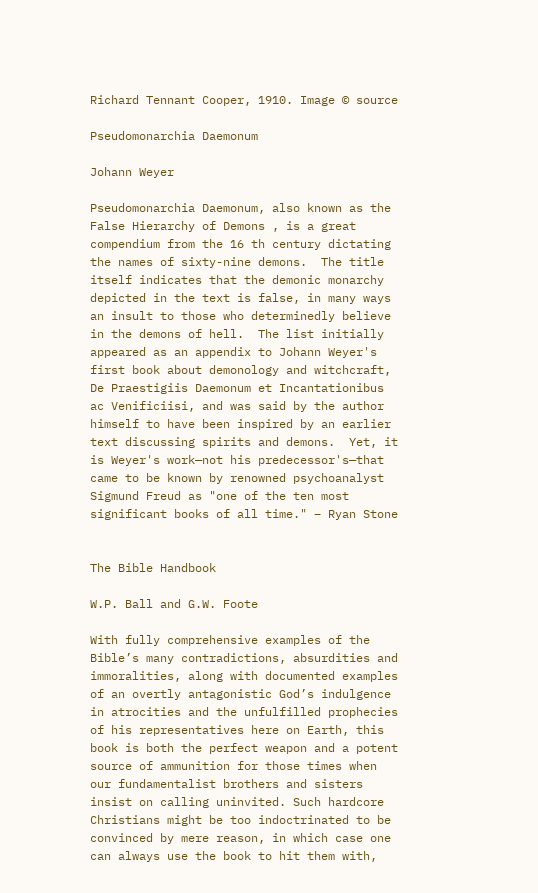Richard Tennant Cooper, 1910. Image © source

Pseudomonarchia Daemonum

Johann Weyer

Pseudomonarchia Daemonum, also known as the False Hierarchy of Demons , is a great compendium from the 16 th century dictating the names of sixty-nine demons.  The title itself indicates that the demonic monarchy depicted in the text is false, in many ways an insult to those who determinedly believe in the demons of hell.  The list initially appeared as an appendix to Johann Weyer's first book about demonology and witchcraft, De Praestigiis Daemonum et Incantationibus ac Venificiisi, and was said by the author himself to have been inspired by an earlier text discussing spirits and demons.  Yet, it is Weyer's work—not his predecessor's—that came to be known by renowned psychoanalyst Sigmund Freud as "one of the ten most significant books of all time." – Ryan Stone


The Bible Handbook

W.P. Ball and G.W. Foote

With fully comprehensive examples of the Bible’s many contradictions, absurdities and immoralities, along with documented examples of an overtly antagonistic God’s indulgence in atrocities and the unfulfilled prophecies of his representatives here on Earth, this book is both the perfect weapon and a potent source of ammunition for those times when our fundamentalist brothers and sisters insist on calling uninvited. Such hardcore Christians might be too indoctrinated to be convinced by mere reason, in which case one can always use the book to hit them with,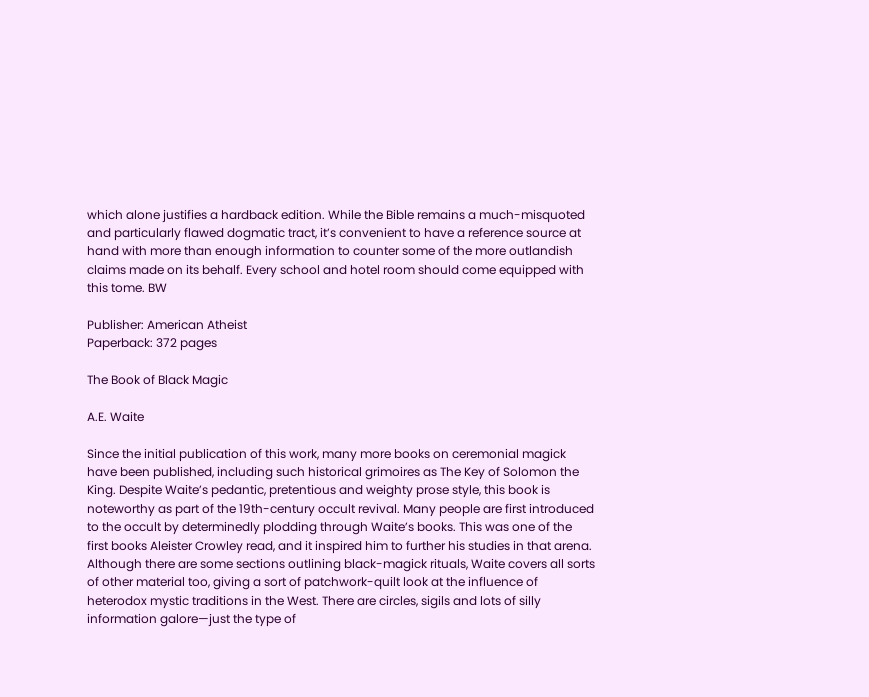which alone justifies a hardback edition. While the Bible remains a much-misquoted and particularly flawed dogmatic tract, it’s convenient to have a reference source at hand with more than enough information to counter some of the more outlandish claims made on its behalf. Every school and hotel room should come equipped with this tome. BW

Publisher: American Atheist
Paperback: 372 pages

The Book of Black Magic

A.E. Waite

Since the initial publication of this work, many more books on ceremonial magick have been published, including such historical grimoires as The Key of Solomon the King. Despite Waite’s pedantic, pretentious and weighty prose style, this book is noteworthy as part of the 19th-century occult revival. Many people are first introduced to the occult by determinedly plodding through Waite’s books. This was one of the first books Aleister Crowley read, and it inspired him to further his studies in that arena. Although there are some sections outlining black-magick rituals, Waite covers all sorts of other material too, giving a sort of patchwork-quilt look at the influence of heterodox mystic traditions in the West. There are circles, sigils and lots of silly information galore—just the type of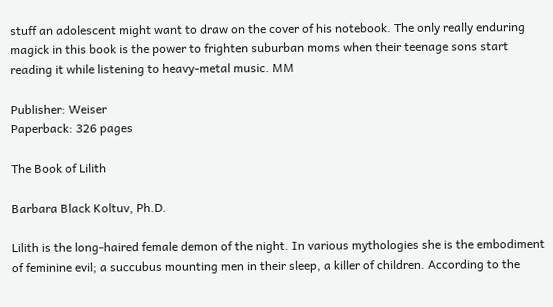stuff an adolescent might want to draw on the cover of his notebook. The only really enduring magick in this book is the power to frighten suburban moms when their teenage sons start reading it while listening to heavy-metal music. MM

Publisher: Weiser
Paperback: 326 pages

The Book of Lilith

Barbara Black Koltuv, Ph.D.

Lilith is the long-haired female demon of the night. In various mythologies she is the embodiment of feminine evil; a succubus mounting men in their sleep, a killer of children. According to the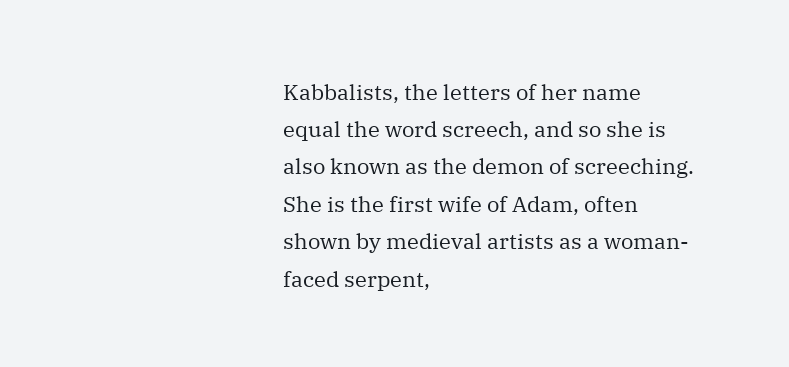Kabbalists, the letters of her name equal the word screech, and so she is also known as the demon of screeching. She is the first wife of Adam, often shown by medieval artists as a woman-faced serpent,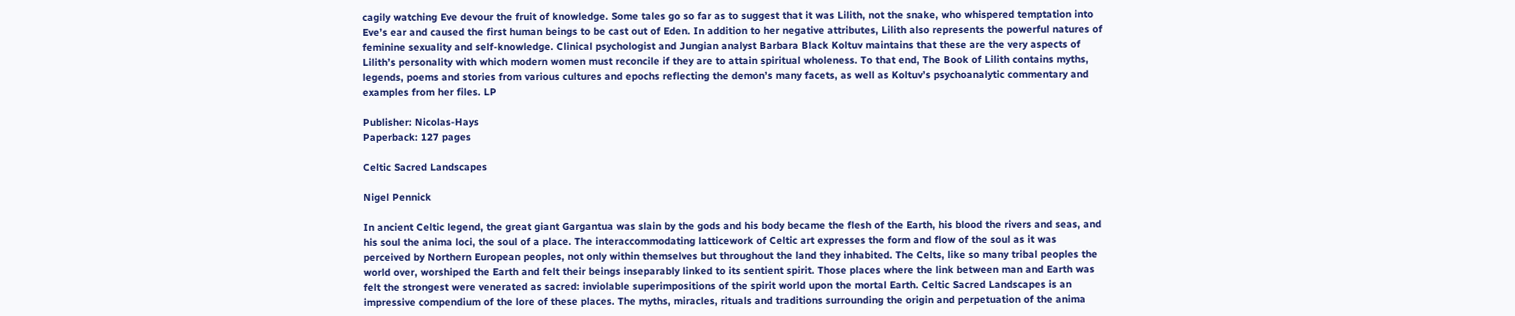cagily watching Eve devour the fruit of knowledge. Some tales go so far as to suggest that it was Lilith, not the snake, who whispered temptation into Eve’s ear and caused the first human beings to be cast out of Eden. In addition to her negative attributes, Lilith also represents the powerful natures of feminine sexuality and self-knowledge. Clinical psychologist and Jungian analyst Barbara Black Koltuv maintains that these are the very aspects of Lilith’s personality with which modern women must reconcile if they are to attain spiritual wholeness. To that end, The Book of Lilith contains myths, legends, poems and stories from various cultures and epochs reflecting the demon’s many facets, as well as Koltuv’s psychoanalytic commentary and examples from her files. LP

Publisher: Nicolas-Hays
Paperback: 127 pages

Celtic Sacred Landscapes

Nigel Pennick

In ancient Celtic legend, the great giant Gargantua was slain by the gods and his body became the flesh of the Earth, his blood the rivers and seas, and his soul the anima loci, the soul of a place. The interaccommodating latticework of Celtic art expresses the form and flow of the soul as it was perceived by Northern European peoples, not only within themselves but throughout the land they inhabited. The Celts, like so many tribal peoples the world over, worshiped the Earth and felt their beings inseparably linked to its sentient spirit. Those places where the link between man and Earth was felt the strongest were venerated as sacred: inviolable superimpositions of the spirit world upon the mortal Earth. Celtic Sacred Landscapes is an impressive compendium of the lore of these places. The myths, miracles, rituals and traditions surrounding the origin and perpetuation of the anima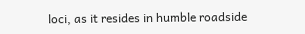loci, as it resides in humble roadside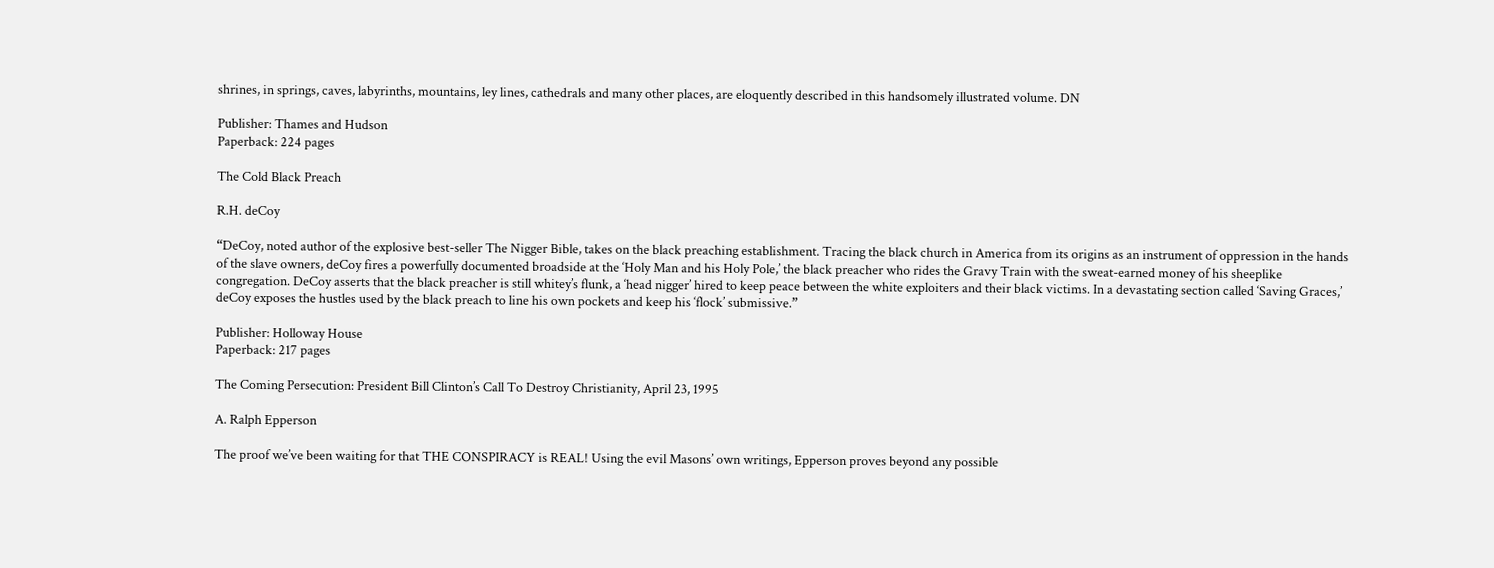shrines, in springs, caves, labyrinths, mountains, ley lines, cathedrals and many other places, are eloquently described in this handsomely illustrated volume. DN

Publisher: Thames and Hudson
Paperback: 224 pages

The Cold Black Preach

R.H. deCoy

“DeCoy, noted author of the explosive best-seller The Nigger Bible, takes on the black preaching establishment. Tracing the black church in America from its origins as an instrument of oppression in the hands of the slave owners, deCoy fires a powerfully documented broadside at the ‘Holy Man and his Holy Pole,’ the black preacher who rides the Gravy Train with the sweat-earned money of his sheeplike congregation. DeCoy asserts that the black preacher is still whitey’s flunk, a ‘head nigger’ hired to keep peace between the white exploiters and their black victims. In a devastating section called ‘Saving Graces,’ deCoy exposes the hustles used by the black preach to line his own pockets and keep his ‘flock’ submissive.”

Publisher: Holloway House
Paperback: 217 pages

The Coming Persecution: President Bill Clinton’s Call To Destroy Christianity, April 23, 1995

A. Ralph Epperson

The proof we’ve been waiting for that THE CONSPIRACY is REAL! Using the evil Masons’ own writings, Epperson proves beyond any possible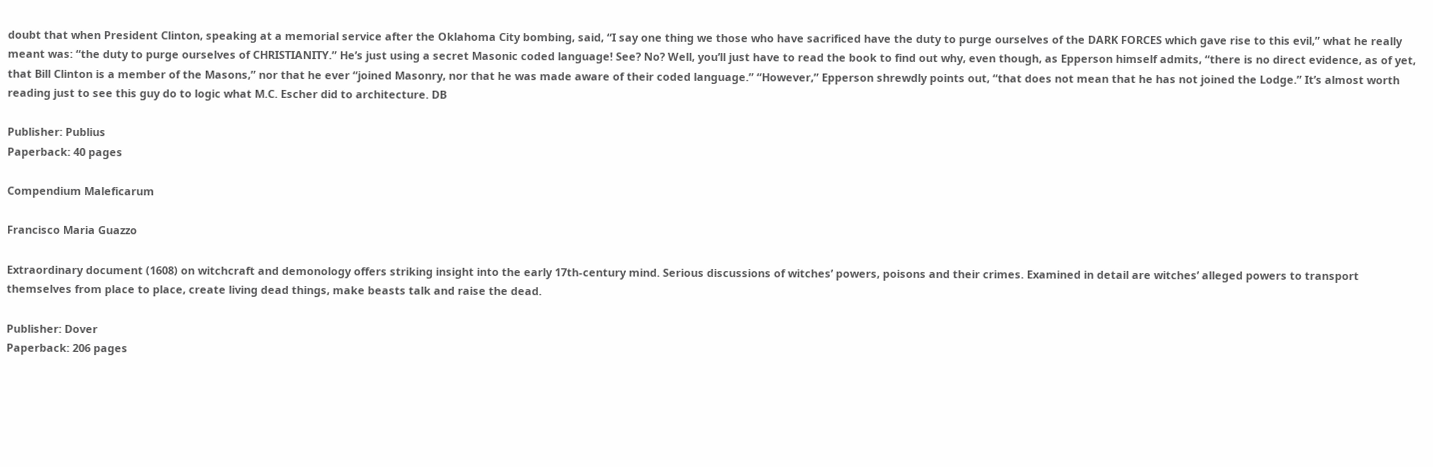doubt that when President Clinton, speaking at a memorial service after the Oklahoma City bombing, said, “I say one thing we those who have sacrificed have the duty to purge ourselves of the DARK FORCES which gave rise to this evil,” what he really meant was: “the duty to purge ourselves of CHRISTIANITY.” He’s just using a secret Masonic coded language! See? No? Well, you’ll just have to read the book to find out why, even though, as Epperson himself admits, “there is no direct evidence, as of yet, that Bill Clinton is a member of the Masons,” nor that he ever “joined Masonry, nor that he was made aware of their coded language.” “However,” Epperson shrewdly points out, “that does not mean that he has not joined the Lodge.” It’s almost worth reading just to see this guy do to logic what M.C. Escher did to architecture. DB

Publisher: Publius
Paperback: 40 pages

Compendium Maleficarum

Francisco Maria Guazzo

Extraordinary document (1608) on witchcraft and demonology offers striking insight into the early 17th-century mind. Serious discussions of witches’ powers, poisons and their crimes. Examined in detail are witches’ alleged powers to transport themselves from place to place, create living dead things, make beasts talk and raise the dead.

Publisher: Dover
Paperback: 206 pages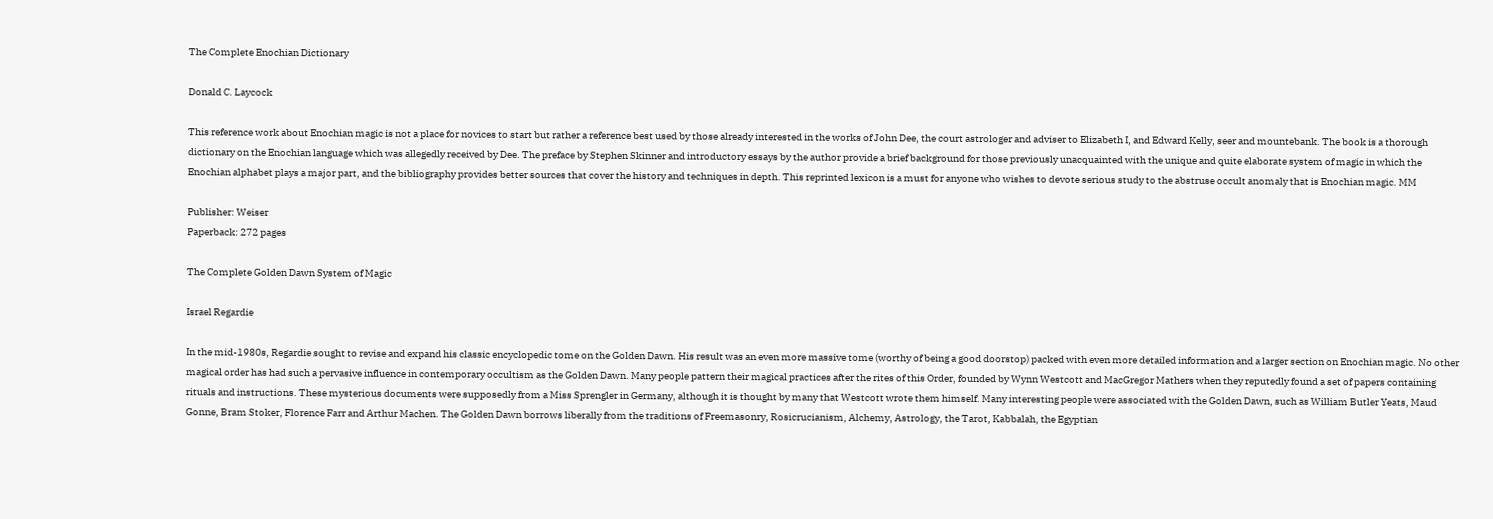The Complete Enochian Dictionary

Donald C. Laycock

This reference work about Enochian magic is not a place for novices to start but rather a reference best used by those already interested in the works of John Dee, the court astrologer and adviser to Elizabeth I, and Edward Kelly, seer and mountebank. The book is a thorough dictionary on the Enochian language which was allegedly received by Dee. The preface by Stephen Skinner and introductory essays by the author provide a brief background for those previously unacquainted with the unique and quite elaborate system of magic in which the Enochian alphabet plays a major part, and the bibliography provides better sources that cover the history and techniques in depth. This reprinted lexicon is a must for anyone who wishes to devote serious study to the abstruse occult anomaly that is Enochian magic. MM

Publisher: Weiser
Paperback: 272 pages

The Complete Golden Dawn System of Magic

Israel Regardie

In the mid-1980s, Regardie sought to revise and expand his classic encyclopedic tome on the Golden Dawn. His result was an even more massive tome (worthy of being a good doorstop) packed with even more detailed information and a larger section on Enochian magic. No other magical order has had such a pervasive influence in contemporary occultism as the Golden Dawn. Many people pattern their magical practices after the rites of this Order, founded by Wynn Westcott and MacGregor Mathers when they reputedly found a set of papers containing rituals and instructions. These mysterious documents were supposedly from a Miss Sprengler in Germany, although it is thought by many that Westcott wrote them himself. Many interesting people were associated with the Golden Dawn, such as William Butler Yeats, Maud Gonne, Bram Stoker, Florence Farr and Arthur Machen. The Golden Dawn borrows liberally from the traditions of Freemasonry, Rosicrucianism, Alchemy, Astrology, the Tarot, Kabbalah, the Egyptian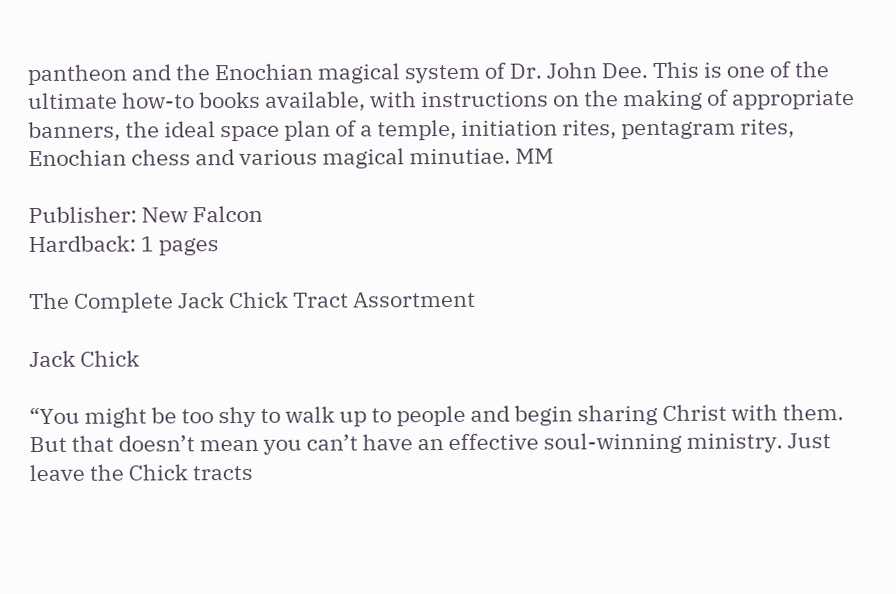pantheon and the Enochian magical system of Dr. John Dee. This is one of the ultimate how-to books available, with instructions on the making of appropriate banners, the ideal space plan of a temple, initiation rites, pentagram rites, Enochian chess and various magical minutiae. MM

Publisher: New Falcon
Hardback: 1 pages

The Complete Jack Chick Tract Assortment

Jack Chick

“You might be too shy to walk up to people and begin sharing Christ with them. But that doesn’t mean you can’t have an effective soul-winning ministry. Just leave the Chick tracts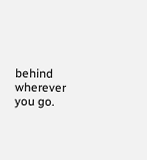behind wherever you go.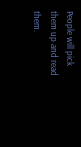People will pick them up and read them.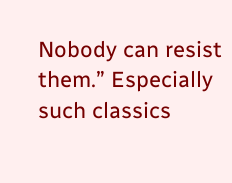Nobody can resist them.” Especially such classics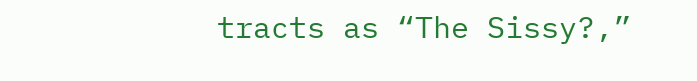tracts as “The Sissy?,”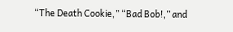“The Death Cookie,” “Bad Bob!,” and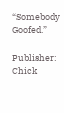“Somebody Goofed.”

Publisher: Chick